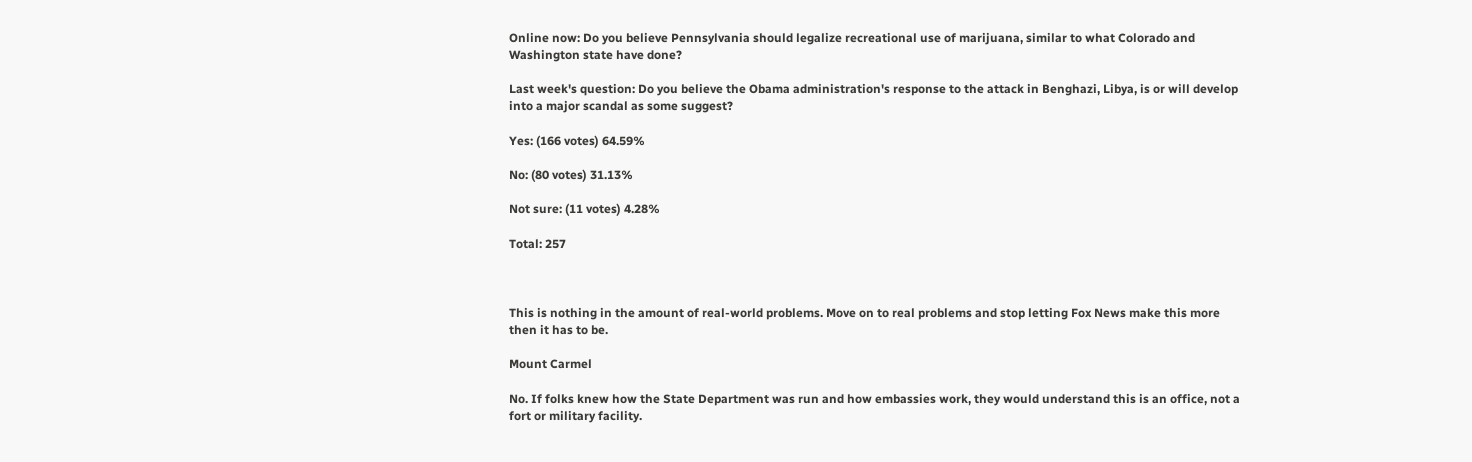Online now: Do you believe Pennsylvania should legalize recreational use of marijuana, similar to what Colorado and Washington state have done?

Last week's question: Do you believe the Obama administration's response to the attack in Benghazi, Libya, is or will develop into a major scandal as some suggest?

Yes: (166 votes) 64.59%

No: (80 votes) 31.13%

Not sure: (11 votes) 4.28%

Total: 257



This is nothing in the amount of real-world problems. Move on to real problems and stop letting Fox News make this more then it has to be.

Mount Carmel

No. If folks knew how the State Department was run and how embassies work, they would understand this is an office, not a fort or military facility.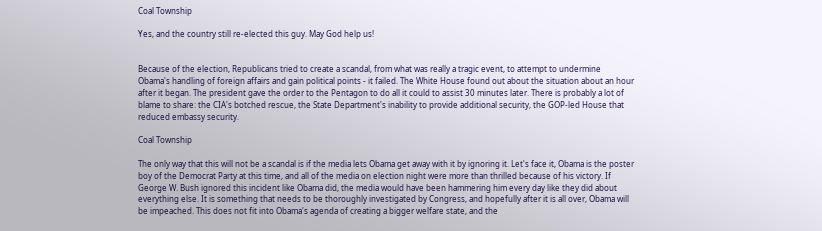Coal Township

Yes, and the country still re-elected this guy. May God help us!


Because of the election, Republicans tried to create a scandal, from what was really a tragic event, to attempt to undermine Obama's handling of foreign affairs and gain political points - it failed. The White House found out about the situation about an hour after it began. The president gave the order to the Pentagon to do all it could to assist 30 minutes later. There is probably a lot of blame to share: the CIA's botched rescue, the State Department's inability to provide additional security, the GOP-led House that reduced embassy security.

Coal Township

The only way that this will not be a scandal is if the media lets Obama get away with it by ignoring it. Let's face it, Obama is the poster boy of the Democrat Party at this time, and all of the media on election night were more than thrilled because of his victory. If George W. Bush ignored this incident like Obama did, the media would have been hammering him every day like they did about everything else. It is something that needs to be thoroughly investigated by Congress, and hopefully after it is all over, Obama will be impeached. This does not fit into Obama's agenda of creating a bigger welfare state, and the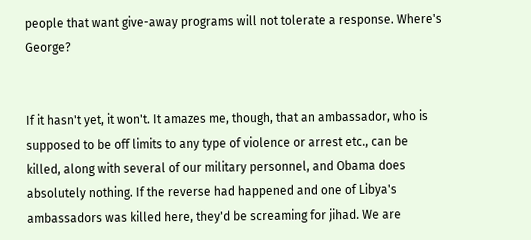people that want give-away programs will not tolerate a response. Where's George?


If it hasn't yet, it won't. It amazes me, though, that an ambassador, who is supposed to be off limits to any type of violence or arrest etc., can be killed, along with several of our military personnel, and Obama does absolutely nothing. If the reverse had happened and one of Libya's ambassadors was killed here, they'd be screaming for jihad. We are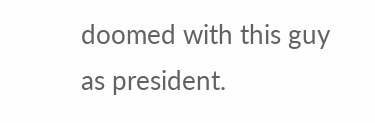doomed with this guy as president.